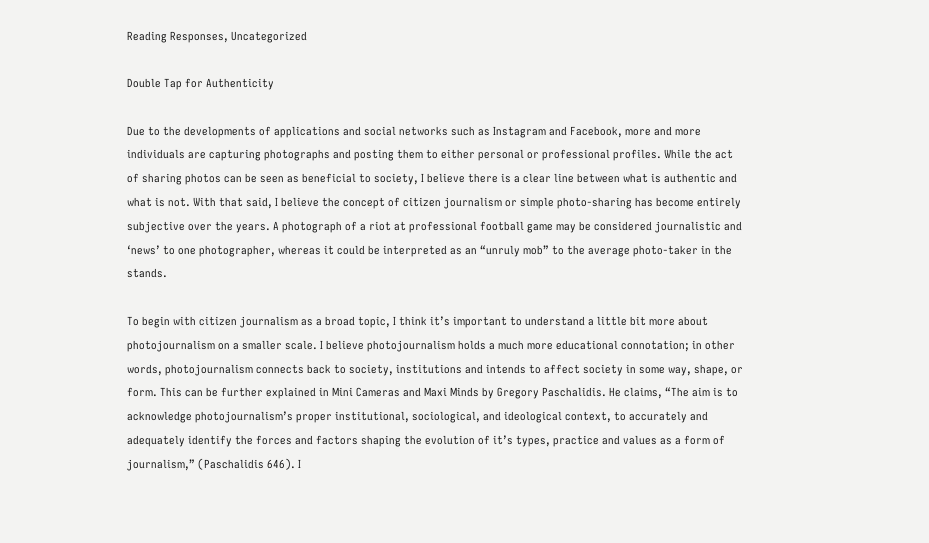Reading Responses, Uncategorized

Double Tap for Authenticity

Due to the developments of applications and social networks such as Instagram and Facebook, more and more individuals are capturing photographs and posting them to either personal or professional profiles. While the act of sharing photos can be seen as beneficial to society, I believe there is a clear line between what is authentic and what is not. With that said, I believe the concept of citizen journalism or simple photo-sharing has become entirely subjective over the years. A photograph of a riot at professional football game may be considered journalistic and ‘news’ to one photographer, whereas it could be interpreted as an “unruly mob” to the average photo-taker in the stands.

To begin with citizen journalism as a broad topic, I think it’s important to understand a little bit more about photojournalism on a smaller scale. I believe photojournalism holds a much more educational connotation; in other words, photojournalism connects back to society, institutions and intends to affect society in some way, shape, or form. This can be further explained in Mini Cameras and Maxi Minds by Gregory Paschalidis. He claims, “The aim is to acknowledge photojournalism’s proper institutional, sociological, and ideological context, to accurately and adequately identify the forces and factors shaping the evolution of it’s types, practice and values as a form of journalism,” (Paschalidis 646). I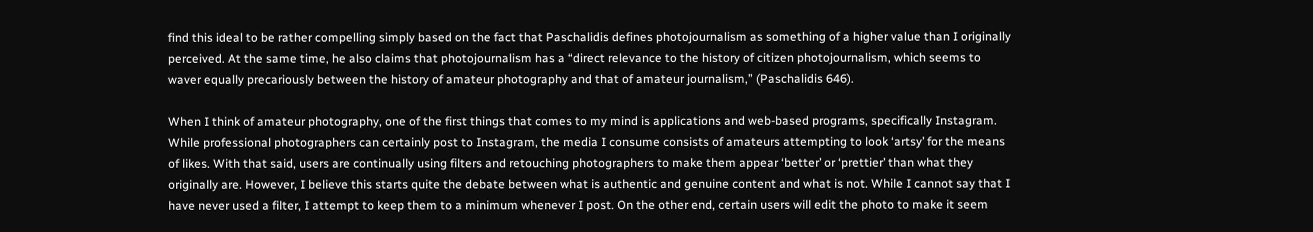find this ideal to be rather compelling simply based on the fact that Paschalidis defines photojournalism as something of a higher value than I originally perceived. At the same time, he also claims that photojournalism has a “direct relevance to the history of citizen photojournalism, which seems to waver equally precariously between the history of amateur photography and that of amateur journalism,” (Paschalidis 646).

When I think of amateur photography, one of the first things that comes to my mind is applications and web-based programs, specifically Instagram. While professional photographers can certainly post to Instagram, the media I consume consists of amateurs attempting to look ‘artsy’ for the means of likes. With that said, users are continually using filters and retouching photographers to make them appear ‘better’ or ‘prettier’ than what they originally are. However, I believe this starts quite the debate between what is authentic and genuine content and what is not. While I cannot say that I have never used a filter, I attempt to keep them to a minimum whenever I post. On the other end, certain users will edit the photo to make it seem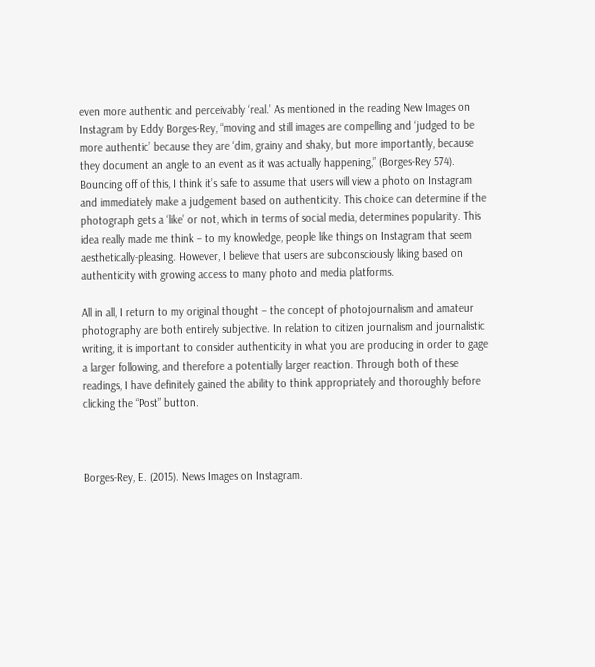even more authentic and perceivably ‘real.’ As mentioned in the reading New Images on Instagram by Eddy Borges-Rey, “moving and still images are compelling and ‘judged to be more authentic’ because they are ‘dim, grainy and shaky, but more importantly, because they document an angle to an event as it was actually happening,” (Borges-Rey 574). Bouncing off of this, I think it’s safe to assume that users will view a photo on Instagram and immediately make a judgement based on authenticity. This choice can determine if the photograph gets a ‘like’ or not, which in terms of social media, determines popularity. This idea really made me think – to my knowledge, people like things on Instagram that seem aesthetically-pleasing. However, I believe that users are subconsciously liking based on authenticity with growing access to many photo and media platforms.

All in all, I return to my original thought – the concept of photojournalism and amateur photography are both entirely subjective. In relation to citizen journalism and journalistic writing, it is important to consider authenticity in what you are producing in order to gage a larger following, and therefore a potentially larger reaction. Through both of these readings, I have definitely gained the ability to think appropriately and thoroughly before clicking the “Post” button.



Borges-Rey, E. (2015). News Images on Instagram.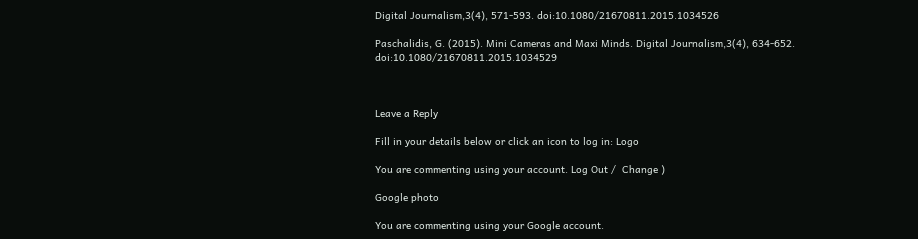Digital Journalism,3(4), 571-593. doi:10.1080/21670811.2015.1034526

Paschalidis, G. (2015). Mini Cameras and Maxi Minds. Digital Journalism,3(4), 634-652. doi:10.1080/21670811.2015.1034529



Leave a Reply

Fill in your details below or click an icon to log in: Logo

You are commenting using your account. Log Out /  Change )

Google photo

You are commenting using your Google account.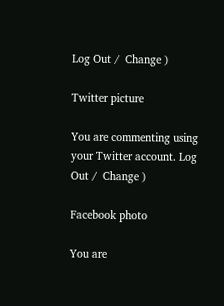Log Out /  Change )

Twitter picture

You are commenting using your Twitter account. Log Out /  Change )

Facebook photo

You are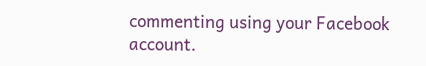commenting using your Facebook account.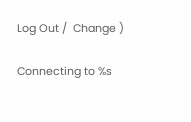Log Out /  Change )

Connecting to %s